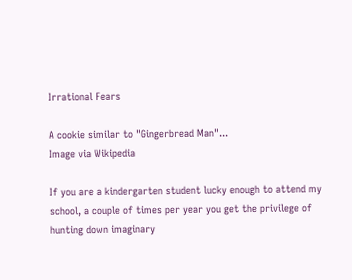Irrational Fears

A cookie similar to "Gingerbread Man"...
Image via Wikipedia

If you are a kindergarten student lucky enough to attend my school, a couple of times per year you get the privilege of hunting down imaginary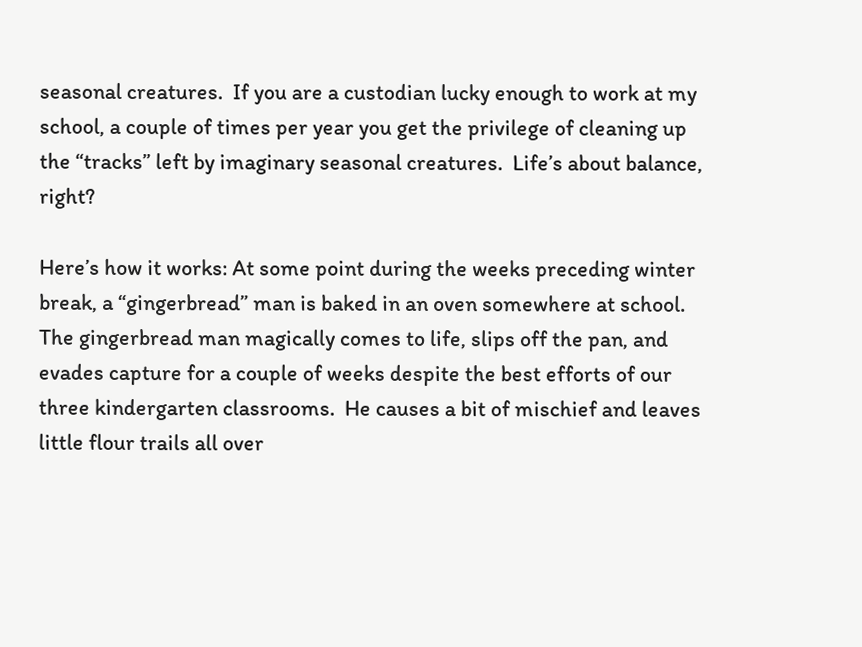seasonal creatures.  If you are a custodian lucky enough to work at my school, a couple of times per year you get the privilege of cleaning up the “tracks” left by imaginary seasonal creatures.  Life’s about balance, right?

Here’s how it works: At some point during the weeks preceding winter break, a “gingerbread” man is baked in an oven somewhere at school.  The gingerbread man magically comes to life, slips off the pan, and evades capture for a couple of weeks despite the best efforts of our three kindergarten classrooms.  He causes a bit of mischief and leaves little flour trails all over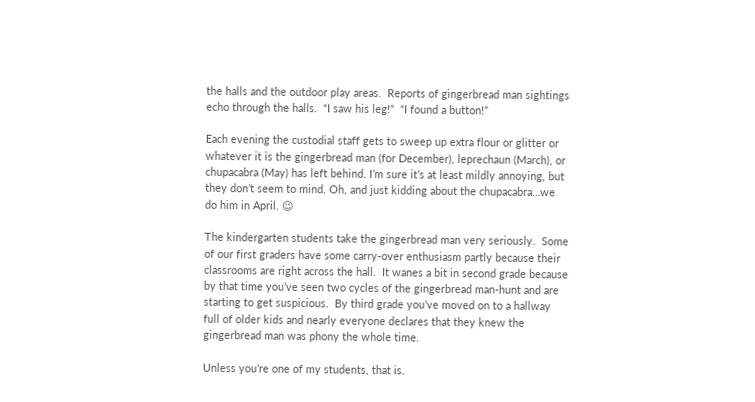the halls and the outdoor play areas.  Reports of gingerbread man sightings echo through the halls.  “I saw his leg!”  “I found a button!”

Each evening the custodial staff gets to sweep up extra flour or glitter or whatever it is the gingerbread man (for December), leprechaun (March), or chupacabra (May) has left behind. I’m sure it’s at least mildly annoying, but they don’t seem to mind. Oh, and just kidding about the chupacabra…we do him in April. 😉

The kindergarten students take the gingerbread man very seriously.  Some of our first graders have some carry-over enthusiasm partly because their classrooms are right across the hall.  It wanes a bit in second grade because by that time you’ve seen two cycles of the gingerbread man-hunt and are starting to get suspicious.  By third grade you’ve moved on to a hallway full of older kids and nearly everyone declares that they knew the gingerbread man was phony the whole time.

Unless you’re one of my students, that is.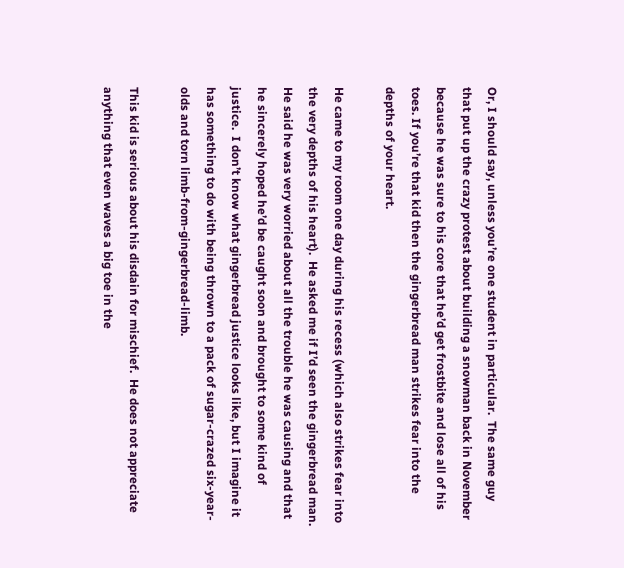Or, I should say, unless you’re one student in particular.  The same guy that put up the crazy protest about building a snowman back in November because he was sure to his core that he’d get frostbite and lose all of his toes. If you’re that kid then the gingerbread man strikes fear into the depths of your heart.

He came to my room one day during his recess (which also strikes fear into the very depths of his heart).  He asked me if I’d seen the gingerbread man.  He said he was very worried about all the trouble he was causing and that he sincerely hoped he’d be caught soon and brought to some kind of justice.  I don’t know what gingerbread justice looks like, but I imagine it has something to do with being thrown to a pack of sugar-crazed six-year-olds and torn limb-from-gingerbread-limb.

This kid is serious about his disdain for mischief.  He does not appreciate anything that even waves a big toe in the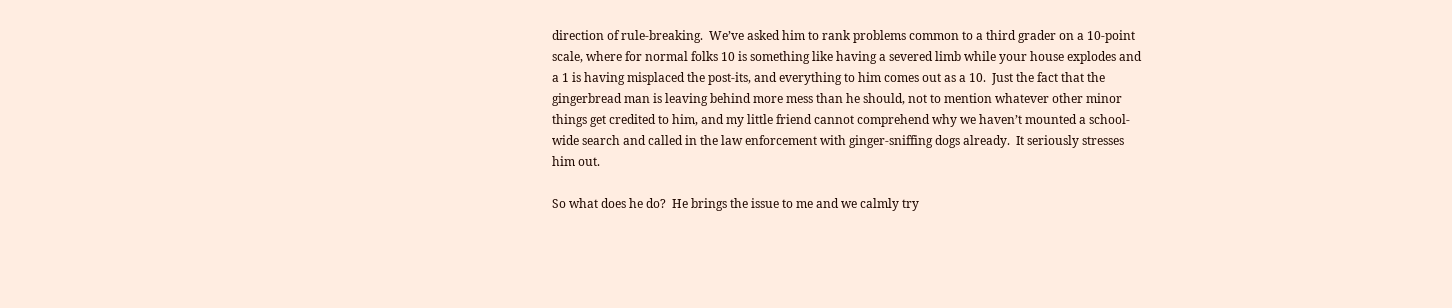direction of rule-breaking.  We’ve asked him to rank problems common to a third grader on a 10-point scale, where for normal folks 10 is something like having a severed limb while your house explodes and a 1 is having misplaced the post-its, and everything to him comes out as a 10.  Just the fact that the gingerbread man is leaving behind more mess than he should, not to mention whatever other minor things get credited to him, and my little friend cannot comprehend why we haven’t mounted a school-wide search and called in the law enforcement with ginger-sniffing dogs already.  It seriously stresses him out.

So what does he do?  He brings the issue to me and we calmly try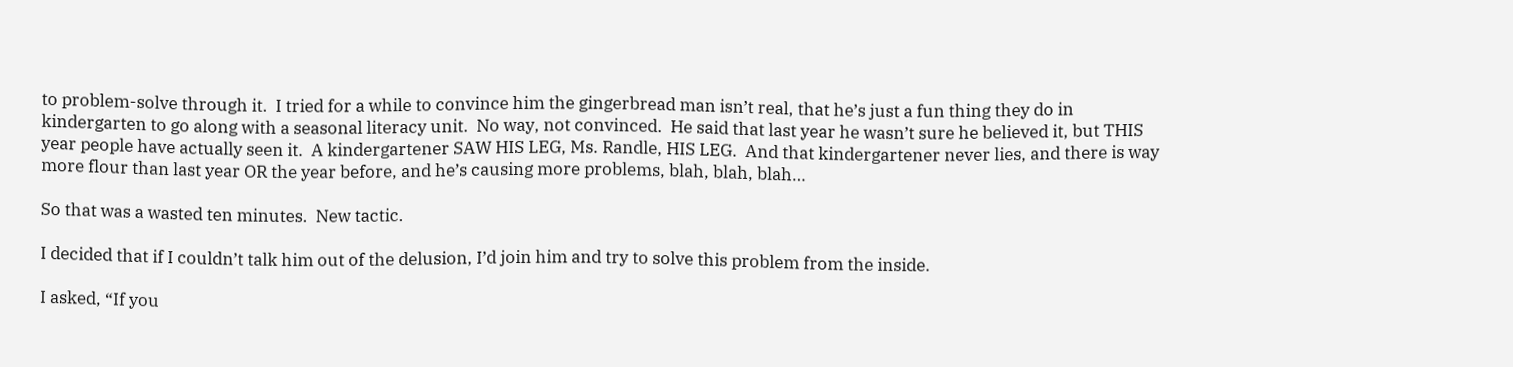to problem-solve through it.  I tried for a while to convince him the gingerbread man isn’t real, that he’s just a fun thing they do in kindergarten to go along with a seasonal literacy unit.  No way, not convinced.  He said that last year he wasn’t sure he believed it, but THIS year people have actually seen it.  A kindergartener SAW HIS LEG, Ms. Randle, HIS LEG.  And that kindergartener never lies, and there is way more flour than last year OR the year before, and he’s causing more problems, blah, blah, blah…

So that was a wasted ten minutes.  New tactic.

I decided that if I couldn’t talk him out of the delusion, I’d join him and try to solve this problem from the inside.

I asked, “If you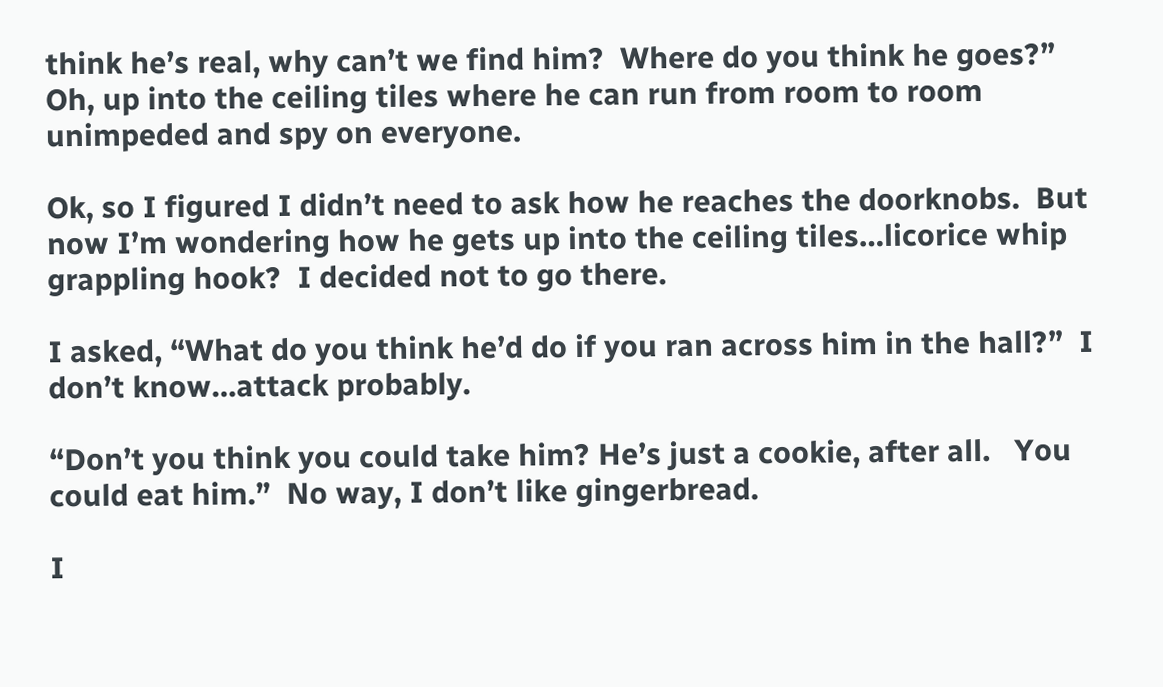think he’s real, why can’t we find him?  Where do you think he goes?”  Oh, up into the ceiling tiles where he can run from room to room unimpeded and spy on everyone.

Ok, so I figured I didn’t need to ask how he reaches the doorknobs.  But now I’m wondering how he gets up into the ceiling tiles…licorice whip grappling hook?  I decided not to go there.

I asked, “What do you think he’d do if you ran across him in the hall?”  I don’t know…attack probably.

“Don’t you think you could take him? He’s just a cookie, after all.   You could eat him.”  No way, I don’t like gingerbread.

I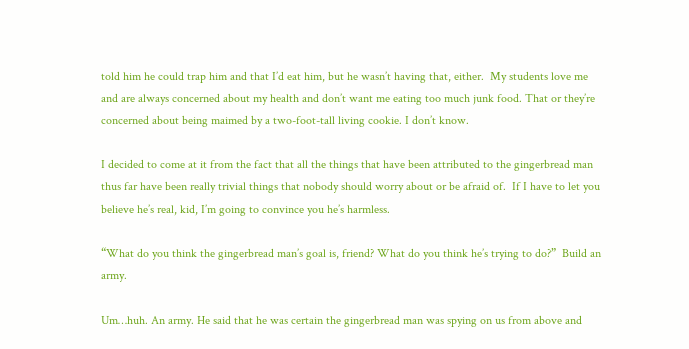told him he could trap him and that I’d eat him, but he wasn’t having that, either.  My students love me and are always concerned about my health and don’t want me eating too much junk food. That or they’re concerned about being maimed by a two-foot-tall living cookie. I don’t know.

I decided to come at it from the fact that all the things that have been attributed to the gingerbread man thus far have been really trivial things that nobody should worry about or be afraid of.  If I have to let you believe he’s real, kid, I’m going to convince you he’s harmless.

“What do you think the gingerbread man’s goal is, friend? What do you think he’s trying to do?”  Build an army.

Um…huh. An army. He said that he was certain the gingerbread man was spying on us from above and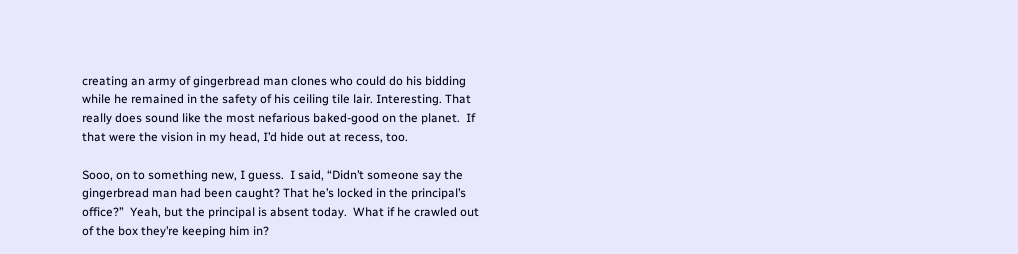creating an army of gingerbread man clones who could do his bidding while he remained in the safety of his ceiling tile lair. Interesting. That really does sound like the most nefarious baked-good on the planet.  If that were the vision in my head, I’d hide out at recess, too.

Sooo, on to something new, I guess.  I said, “Didn’t someone say the gingerbread man had been caught? That he’s locked in the principal’s office?”  Yeah, but the principal is absent today.  What if he crawled out of the box they’re keeping him in?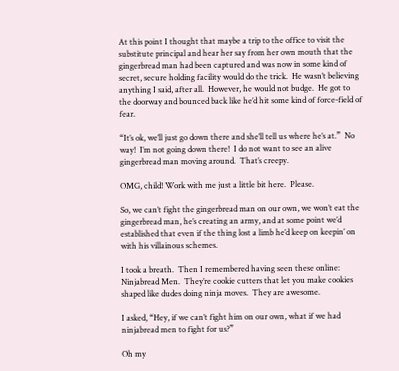At this point I thought that maybe a trip to the office to visit the substitute principal and hear her say from her own mouth that the gingerbread man had been captured and was now in some kind of secret, secure holding facility would do the trick.  He wasn’t believing anything I said, after all.  However, he would not budge.  He got to the doorway and bounced back like he’d hit some kind of force-field of fear.

“It’s ok, we’ll just go down there and she’ll tell us where he’s at.”  No way!  I’m not going down there!  I do not want to see an alive gingerbread man moving around.  That’s creepy.

OMG, child! Work with me just a little bit here.  Please.

So, we can’t fight the gingerbread man on our own, we won’t eat the gingerbread man, he’s creating an army, and at some point we’d established that even if the thing lost a limb he’d keep on keepin’ on with his villainous schemes.

I took a breath.  Then I remembered having seen these online: Ninjabread Men.  They’re cookie cutters that let you make cookies shaped like dudes doing ninja moves.  They are awesome.

I asked, “Hey, if we can’t fight him on our own, what if we had ninjabread men to fight for us?”

Oh my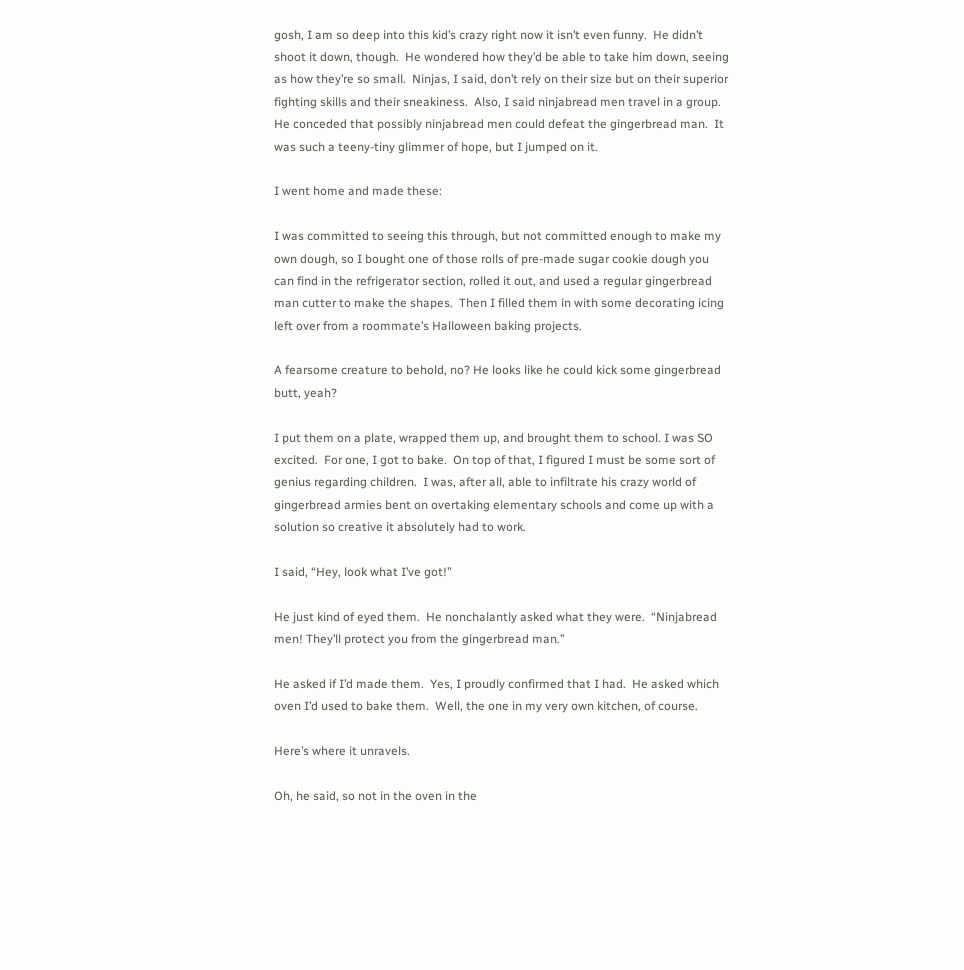gosh, I am so deep into this kid’s crazy right now it isn’t even funny.  He didn’t shoot it down, though.  He wondered how they’d be able to take him down, seeing as how they’re so small.  Ninjas, I said, don’t rely on their size but on their superior fighting skills and their sneakiness.  Also, I said ninjabread men travel in a group.  He conceded that possibly ninjabread men could defeat the gingerbread man.  It was such a teeny-tiny glimmer of hope, but I jumped on it.

I went home and made these:

I was committed to seeing this through, but not committed enough to make my own dough, so I bought one of those rolls of pre-made sugar cookie dough you can find in the refrigerator section, rolled it out, and used a regular gingerbread man cutter to make the shapes.  Then I filled them in with some decorating icing left over from a roommate’s Halloween baking projects.

A fearsome creature to behold, no? He looks like he could kick some gingerbread butt, yeah?

I put them on a plate, wrapped them up, and brought them to school. I was SO excited.  For one, I got to bake.  On top of that, I figured I must be some sort of genius regarding children.  I was, after all, able to infiltrate his crazy world of gingerbread armies bent on overtaking elementary schools and come up with a solution so creative it absolutely had to work.

I said, “Hey, look what I’ve got!”

He just kind of eyed them.  He nonchalantly asked what they were.  “Ninjabread men! They’ll protect you from the gingerbread man.”

He asked if I’d made them.  Yes, I proudly confirmed that I had.  He asked which oven I’d used to bake them.  Well, the one in my very own kitchen, of course.

Here’s where it unravels.

Oh, he said, so not in the oven in the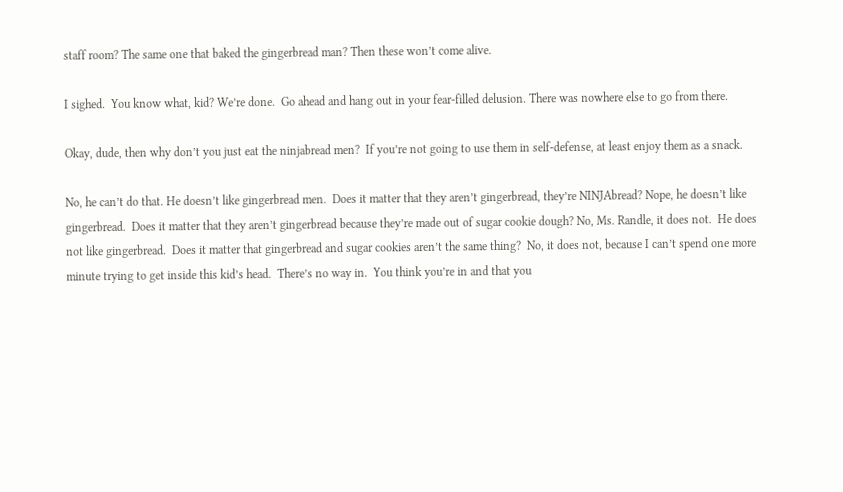staff room? The same one that baked the gingerbread man? Then these won’t come alive.

I sighed.  You know what, kid? We’re done.  Go ahead and hang out in your fear-filled delusion. There was nowhere else to go from there.

Okay, dude, then why don’t you just eat the ninjabread men?  If you’re not going to use them in self-defense, at least enjoy them as a snack.

No, he can’t do that. He doesn’t like gingerbread men.  Does it matter that they aren’t gingerbread, they’re NINJAbread? Nope, he doesn’t like gingerbread.  Does it matter that they aren’t gingerbread because they’re made out of sugar cookie dough? No, Ms. Randle, it does not.  He does not like gingerbread.  Does it matter that gingerbread and sugar cookies aren’t the same thing?  No, it does not, because I can’t spend one more minute trying to get inside this kid’s head.  There’s no way in.  You think you’re in and that you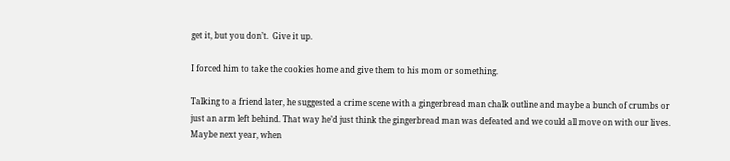get it, but you don’t.  Give it up.

I forced him to take the cookies home and give them to his mom or something.

Talking to a friend later, he suggested a crime scene with a gingerbread man chalk outline and maybe a bunch of crumbs or just an arm left behind. That way he’d just think the gingerbread man was defeated and we could all move on with our lives.  Maybe next year, when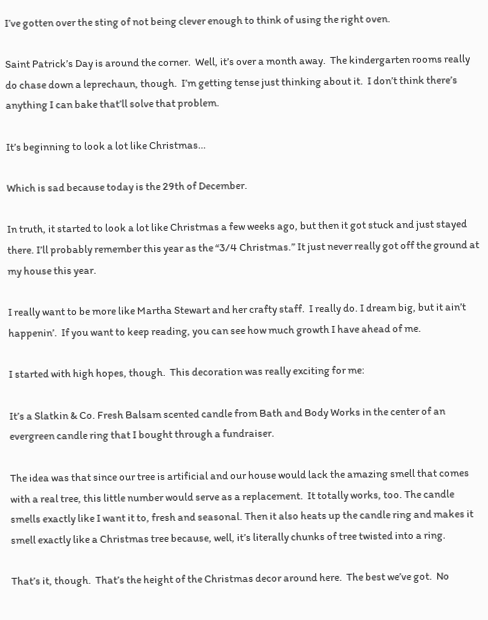I’ve gotten over the sting of not being clever enough to think of using the right oven.

Saint Patrick’s Day is around the corner.  Well, it’s over a month away.  The kindergarten rooms really do chase down a leprechaun, though.  I’m getting tense just thinking about it.  I don’t think there’s anything I can bake that’ll solve that problem.

It’s beginning to look a lot like Christmas…

Which is sad because today is the 29th of December.

In truth, it started to look a lot like Christmas a few weeks ago, but then it got stuck and just stayed there. I’ll probably remember this year as the “3/4 Christmas.” It just never really got off the ground at my house this year.

I really want to be more like Martha Stewart and her crafty staff.  I really do. I dream big, but it ain’t happenin’.  If you want to keep reading, you can see how much growth I have ahead of me.

I started with high hopes, though.  This decoration was really exciting for me:

It’s a Slatkin & Co. Fresh Balsam scented candle from Bath and Body Works in the center of an evergreen candle ring that I bought through a fundraiser.

The idea was that since our tree is artificial and our house would lack the amazing smell that comes with a real tree, this little number would serve as a replacement.  It totally works, too. The candle smells exactly like I want it to, fresh and seasonal. Then it also heats up the candle ring and makes it smell exactly like a Christmas tree because, well, it’s literally chunks of tree twisted into a ring.

That’s it, though.  That’s the height of the Christmas decor around here.  The best we’ve got.  No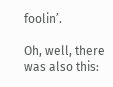foolin’.

Oh, well, there was also this: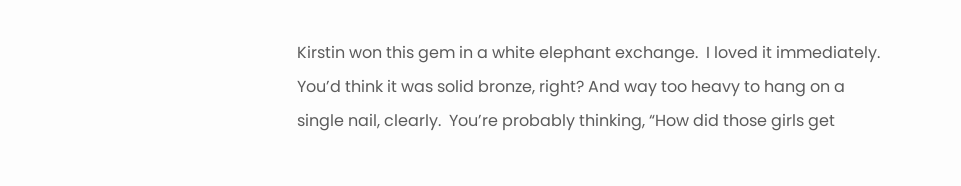Kirstin won this gem in a white elephant exchange.  I loved it immediately.  You’d think it was solid bronze, right? And way too heavy to hang on a single nail, clearly.  You’re probably thinking, “How did those girls get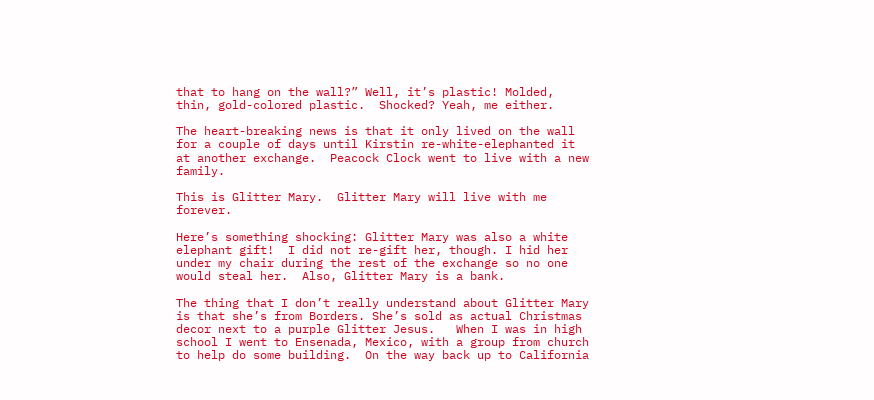that to hang on the wall?” Well, it’s plastic! Molded, thin, gold-colored plastic.  Shocked? Yeah, me either.

The heart-breaking news is that it only lived on the wall for a couple of days until Kirstin re-white-elephanted it at another exchange.  Peacock Clock went to live with a new family.

This is Glitter Mary.  Glitter Mary will live with me forever.

Here’s something shocking: Glitter Mary was also a white elephant gift!  I did not re-gift her, though. I hid her under my chair during the rest of the exchange so no one would steal her.  Also, Glitter Mary is a bank.

The thing that I don’t really understand about Glitter Mary is that she’s from Borders. She’s sold as actual Christmas decor next to a purple Glitter Jesus.   When I was in high school I went to Ensenada, Mexico, with a group from church to help do some building.  On the way back up to California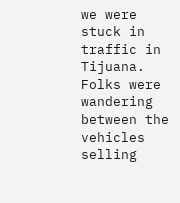we were stuck in traffic in Tijuana.  Folks were wandering between the vehicles selling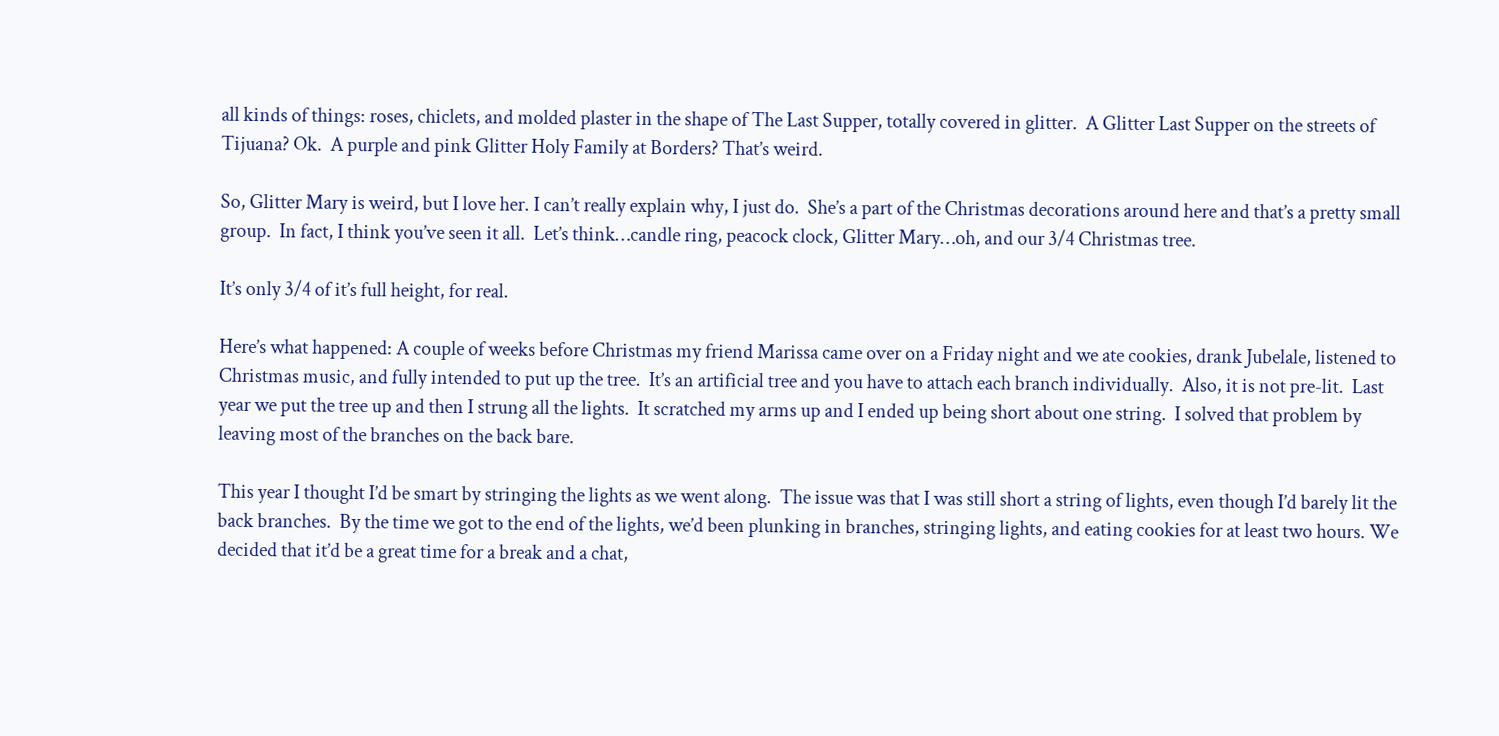all kinds of things: roses, chiclets, and molded plaster in the shape of The Last Supper, totally covered in glitter.  A Glitter Last Supper on the streets of Tijuana? Ok.  A purple and pink Glitter Holy Family at Borders? That’s weird.

So, Glitter Mary is weird, but I love her. I can’t really explain why, I just do.  She’s a part of the Christmas decorations around here and that’s a pretty small group.  In fact, I think you’ve seen it all.  Let’s think…candle ring, peacock clock, Glitter Mary…oh, and our 3/4 Christmas tree.

It’s only 3/4 of it’s full height, for real.

Here’s what happened: A couple of weeks before Christmas my friend Marissa came over on a Friday night and we ate cookies, drank Jubelale, listened to Christmas music, and fully intended to put up the tree.  It’s an artificial tree and you have to attach each branch individually.  Also, it is not pre-lit.  Last year we put the tree up and then I strung all the lights.  It scratched my arms up and I ended up being short about one string.  I solved that problem by leaving most of the branches on the back bare.

This year I thought I’d be smart by stringing the lights as we went along.  The issue was that I was still short a string of lights, even though I’d barely lit the back branches.  By the time we got to the end of the lights, we’d been plunking in branches, stringing lights, and eating cookies for at least two hours. We decided that it’d be a great time for a break and a chat,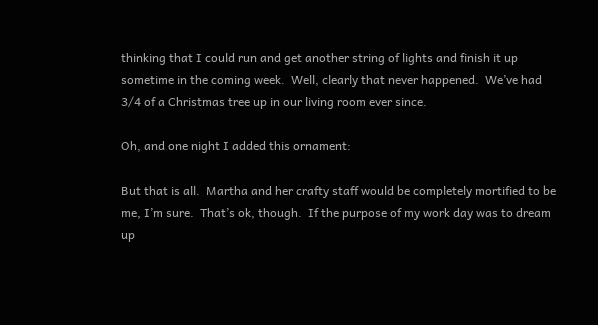thinking that I could run and get another string of lights and finish it up sometime in the coming week.  Well, clearly that never happened.  We’ve had 3/4 of a Christmas tree up in our living room ever since.

Oh, and one night I added this ornament:

But that is all.  Martha and her crafty staff would be completely mortified to be me, I’m sure.  That’s ok, though.  If the purpose of my work day was to dream up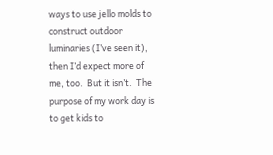ways to use jello molds to construct outdoor luminaries (I’ve seen it), then I’d expect more of me, too.  But it isn’t.  The purpose of my work day is to get kids to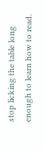stop licking the table long enough to learn how to read.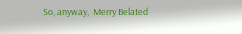So, anyway,  Merry Belated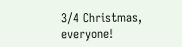3/4 Christmas, everyone!